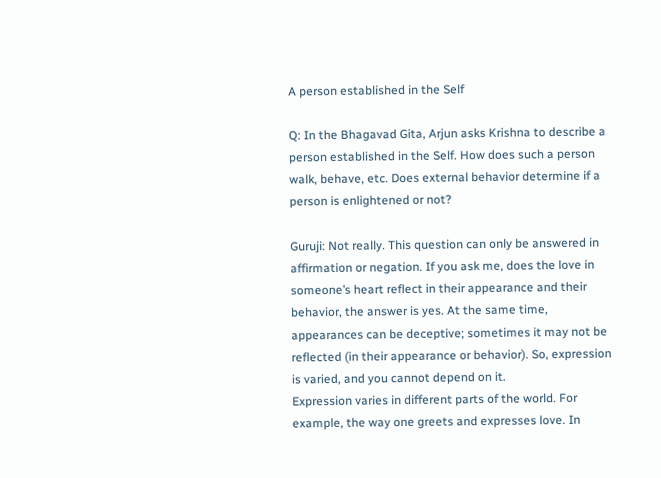A person established in the Self

Q: In the Bhagavad Gita, Arjun asks Krishna to describe a person established in the Self. How does such a person walk, behave, etc. Does external behavior determine if a person is enlightened or not?

Guruji: Not really. This question can only be answered in affirmation or negation. If you ask me, does the love in someone’s heart reflect in their appearance and their behavior, the answer is yes. At the same time, appearances can be deceptive; sometimes it may not be reflected (in their appearance or behavior). So, expression is varied, and you cannot depend on it.
Expression varies in different parts of the world. For example, the way one greets and expresses love. In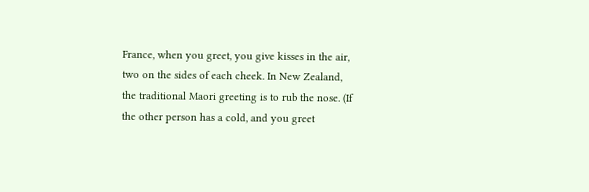France, when you greet, you give kisses in the air, two on the sides of each cheek. In New Zealand, the traditional Maori greeting is to rub the nose. (If the other person has a cold, and you greet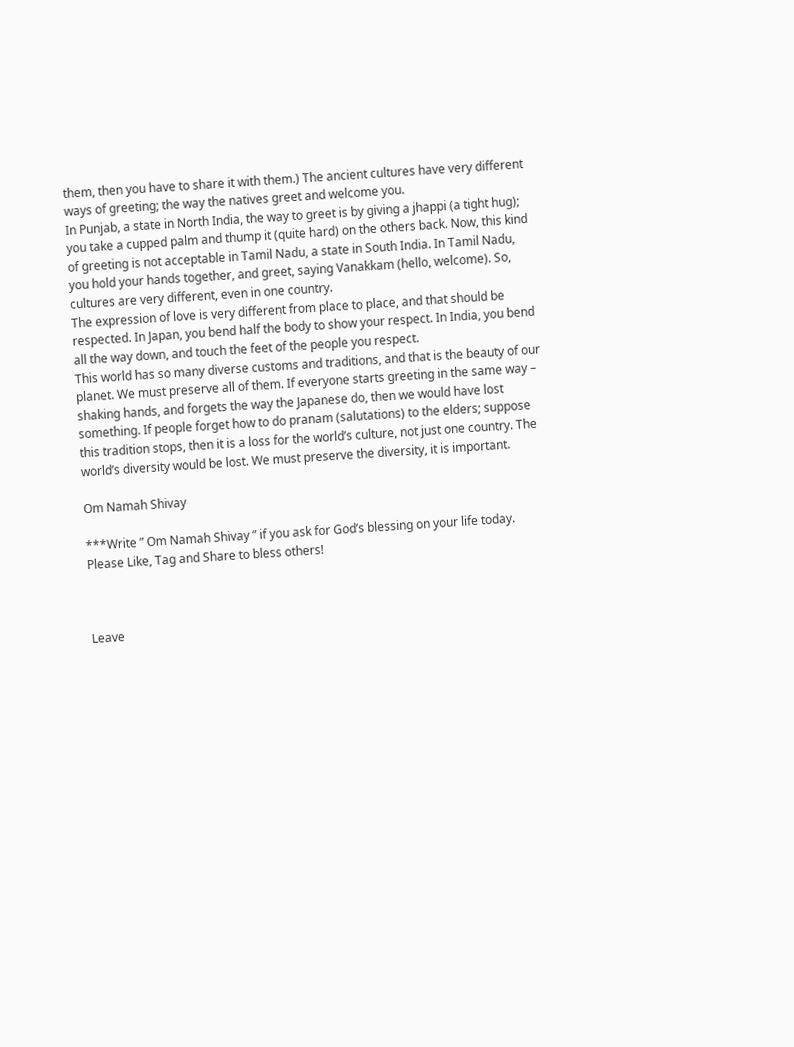them, then you have to share it with them.) The ancient cultures have very different ways of greeting; the way the natives greet and welcome you.
In Punjab, a state in North India, the way to greet is by giving a jhappi (a tight hug); you take a cupped palm and thump it (quite hard) on the others back. Now, this kind of greeting is not acceptable in Tamil Nadu, a state in South India. In Tamil Nadu, you hold your hands together, and greet, saying Vanakkam (hello, welcome). So, cultures are very different, even in one country.
The expression of love is very different from place to place, and that should be respected. In Japan, you bend half the body to show your respect. In India, you bend all the way down, and touch the feet of the people you respect.
This world has so many diverse customs and traditions, and that is the beauty of our planet. We must preserve all of them. If everyone starts greeting in the same way – shaking hands, and forgets the way the Japanese do, then we would have lost something. If people forget how to do pranam (salutations) to the elders; suppose this tradition stops, then it is a loss for the world’s culture, not just one country. The world’s diversity would be lost. We must preserve the diversity, it is important.

Om Namah Shivay

***Write ” Om Namah Shivay ” if you ask for God’s blessing on your life today. Please Like, Tag and Share to bless others!



Leave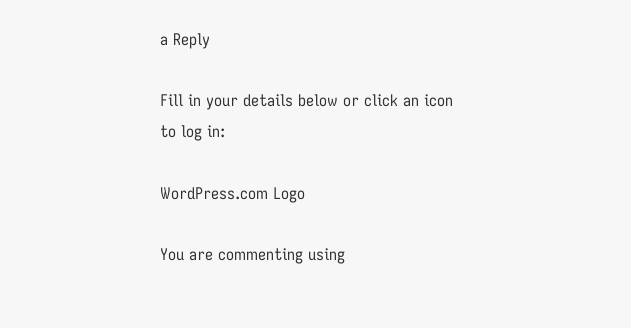a Reply

Fill in your details below or click an icon to log in:

WordPress.com Logo

You are commenting using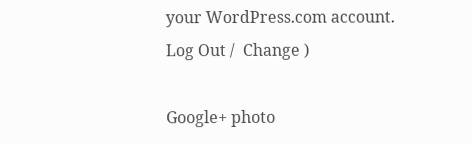your WordPress.com account. Log Out /  Change )

Google+ photo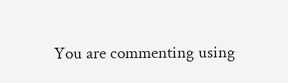You are commenting using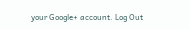your Google+ account. Log Out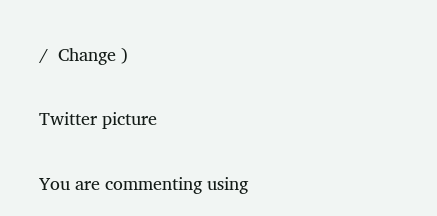/  Change )

Twitter picture

You are commenting using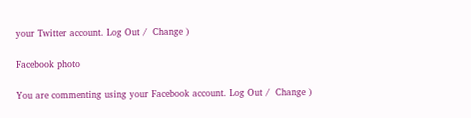your Twitter account. Log Out /  Change )

Facebook photo

You are commenting using your Facebook account. Log Out /  Change )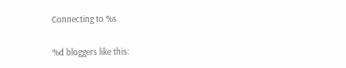Connecting to %s

%d bloggers like this: